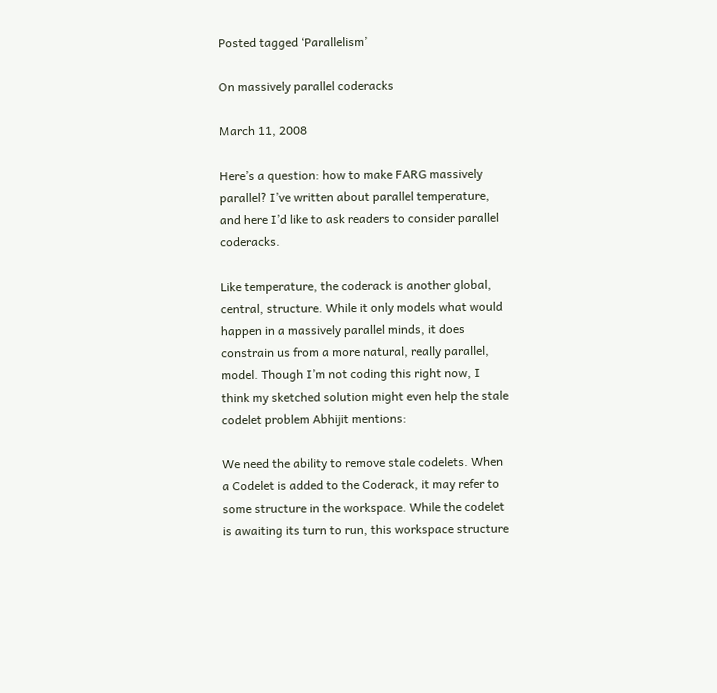Posted tagged ‘Parallelism’

On massively parallel coderacks

March 11, 2008

Here’s a question: how to make FARG massively parallel? I’ve written about parallel temperature, and here I’d like to ask readers to consider parallel coderacks.

Like temperature, the coderack is another global, central, structure. While it only models what would happen in a massively parallel minds, it does constrain us from a more natural, really parallel, model. Though I’m not coding this right now, I think my sketched solution might even help the stale codelet problem Abhijit mentions:

We need the ability to remove stale codelets. When a Codelet is added to the Coderack, it may refer to some structure in the workspace. While the codelet is awaiting its turn to run, this workspace structure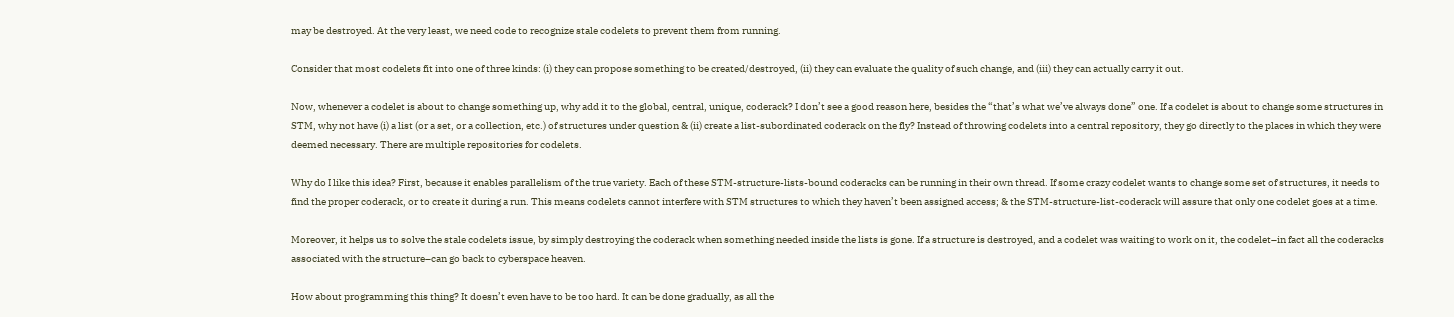may be destroyed. At the very least, we need code to recognize stale codelets to prevent them from running.

Consider that most codelets fit into one of three kinds: (i) they can propose something to be created/destroyed, (ii) they can evaluate the quality of such change, and (iii) they can actually carry it out.

Now, whenever a codelet is about to change something up, why add it to the global, central, unique, coderack? I don’t see a good reason here, besides the “that’s what we’ve always done” one. If a codelet is about to change some structures in STM, why not have (i) a list (or a set, or a collection, etc.) of structures under question & (ii) create a list-subordinated coderack on the fly? Instead of throwing codelets into a central repository, they go directly to the places in which they were deemed necessary. There are multiple repositories for codelets.

Why do I like this idea? First, because it enables parallelism of the true variety. Each of these STM-structure-lists-bound coderacks can be running in their own thread. If some crazy codelet wants to change some set of structures, it needs to find the proper coderack, or to create it during a run. This means codelets cannot interfere with STM structures to which they haven’t been assigned access; & the STM-structure-list-coderack will assure that only one codelet goes at a time.

Moreover, it helps us to solve the stale codelets issue, by simply destroying the coderack when something needed inside the lists is gone. If a structure is destroyed, and a codelet was waiting to work on it, the codelet–in fact all the coderacks associated with the structure–can go back to cyberspace heaven.

How about programming this thing? It doesn’t even have to be too hard. It can be done gradually, as all the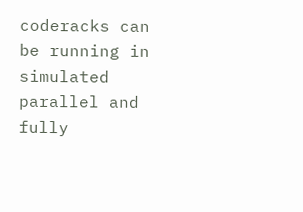coderacks can be running in simulated parallel and fully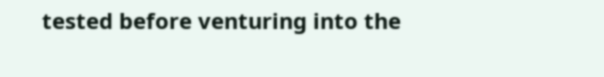tested before venturing into the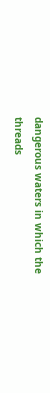dangerous waters in which the threads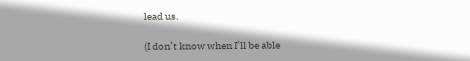lead us.

(I don’t know when I’ll be able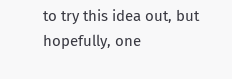to try this idea out, but hopefully, one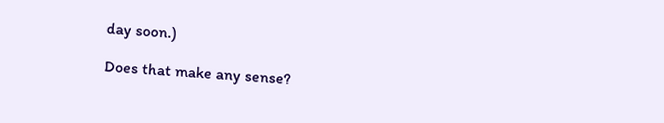day soon.)

Does that make any sense?